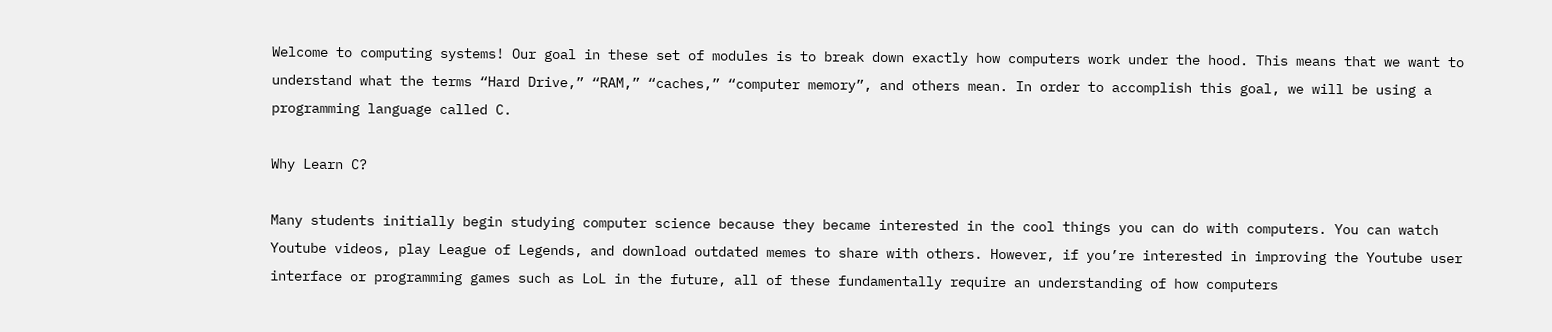Welcome to computing systems! Our goal in these set of modules is to break down exactly how computers work under the hood. This means that we want to understand what the terms “Hard Drive,” “RAM,” “caches,” “computer memory”, and others mean. In order to accomplish this goal, we will be using a programming language called C.

Why Learn C?

Many students initially begin studying computer science because they became interested in the cool things you can do with computers. You can watch Youtube videos, play League of Legends, and download outdated memes to share with others. However, if you’re interested in improving the Youtube user interface or programming games such as LoL in the future, all of these fundamentally require an understanding of how computers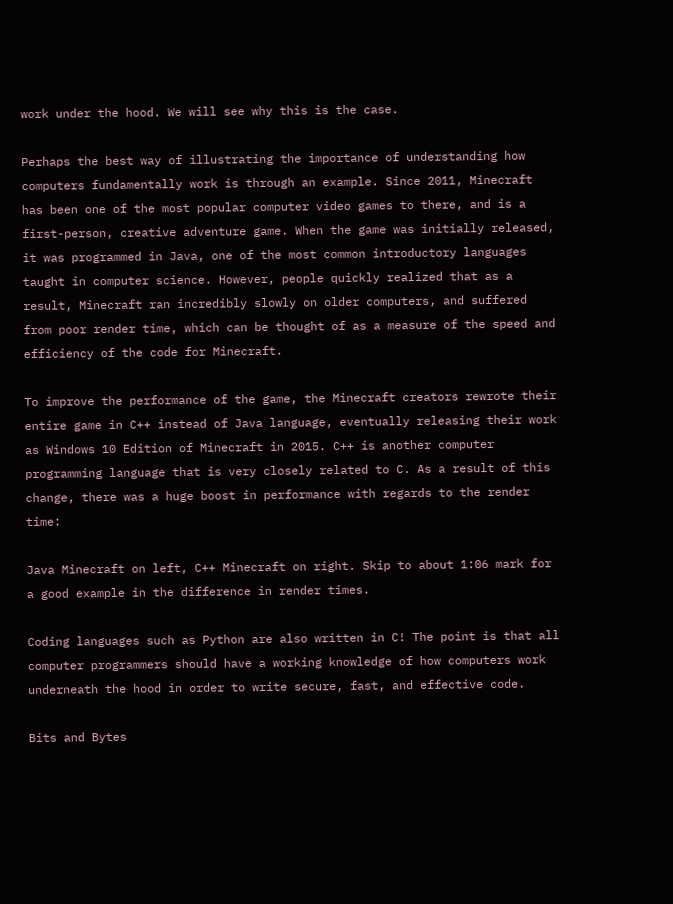work under the hood. We will see why this is the case.

Perhaps the best way of illustrating the importance of understanding how computers fundamentally work is through an example. Since 2011, Minecraft has been one of the most popular computer video games to there, and is a first-person, creative adventure game. When the game was initially released, it was programmed in Java, one of the most common introductory languages taught in computer science. However, people quickly realized that as a result, Minecraft ran incredibly slowly on older computers, and suffered from poor render time, which can be thought of as a measure of the speed and efficiency of the code for Minecraft.

To improve the performance of the game, the Minecraft creators rewrote their entire game in C++ instead of Java language, eventually releasing their work as Windows 10 Edition of Minecraft in 2015. C++ is another computer programming language that is very closely related to C. As a result of this change, there was a huge boost in performance with regards to the render time:

Java Minecraft on left, C++ Minecraft on right. Skip to about 1:06 mark for a good example in the difference in render times.

Coding languages such as Python are also written in C! The point is that all computer programmers should have a working knowledge of how computers work underneath the hood in order to write secure, fast, and effective code.

Bits and Bytes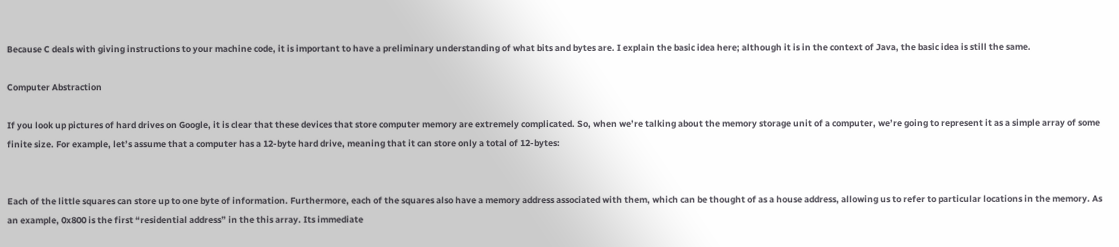Because C deals with giving instructions to your machine code, it is important to have a preliminary understanding of what bits and bytes are. I explain the basic idea here; although it is in the context of Java, the basic idea is still the same.

Computer Abstraction

If you look up pictures of hard drives on Google, it is clear that these devices that store computer memory are extremely complicated. So, when we’re talking about the memory storage unit of a computer, we’re going to represent it as a simple array of some finite size. For example, let’s assume that a computer has a 12-byte hard drive, meaning that it can store only a total of 12-bytes:


Each of the little squares can store up to one byte of information. Furthermore, each of the squares also have a memory address associated with them, which can be thought of as a house address, allowing us to refer to particular locations in the memory. As an example, 0x800 is the first “residential address” in the this array. Its immediate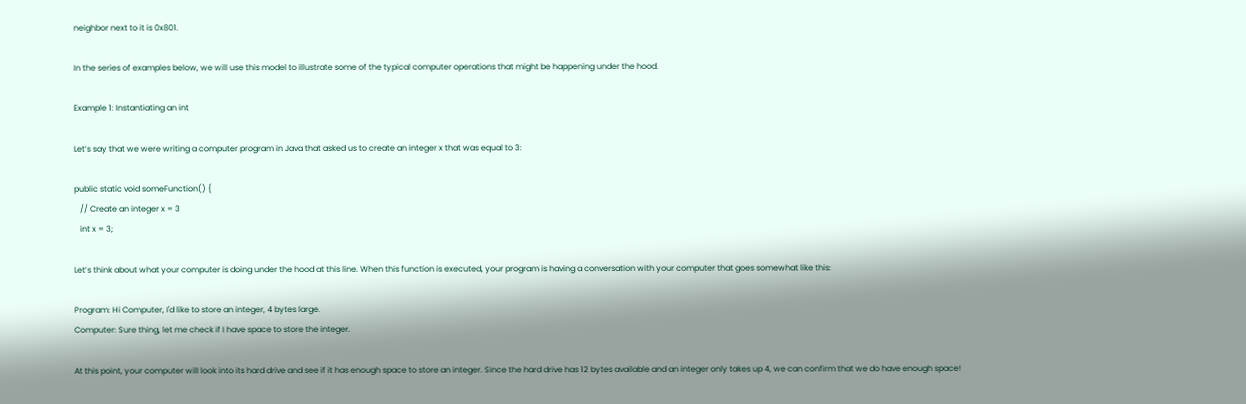neighbor next to it is 0x801.

In the series of examples below, we will use this model to illustrate some of the typical computer operations that might be happening under the hood.

Example 1: Instantiating an int

Let’s say that we were writing a computer program in Java that asked us to create an integer x that was equal to 3:

public static void someFunction() {
   // Create an integer x = 3
   int x = 3;

Let’s think about what your computer is doing under the hood at this line. When this function is executed, your program is having a conversation with your computer that goes somewhat like this:

Program: Hi Computer, I'd like to store an integer, 4 bytes large.
Computer: Sure thing, let me check if I have space to store the integer.

At this point, your computer will look into its hard drive and see if it has enough space to store an integer. Since the hard drive has 12 bytes available and an integer only takes up 4, we can confirm that we do have enough space!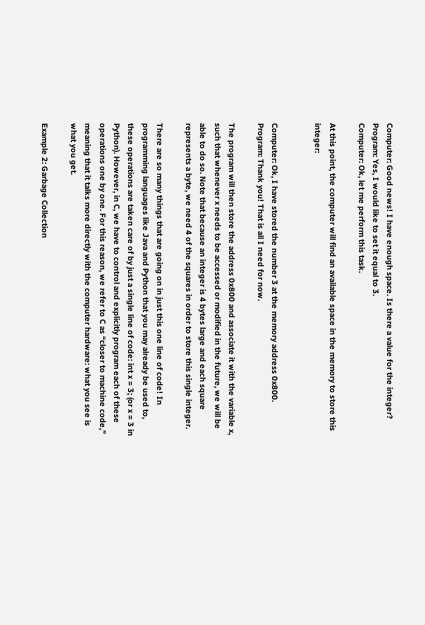Computer: Good news! I have enough space. Is there a value for the integer?
Program: Yes, I would like to set it equal to 3.
Computer: Ok, let me perform this task.

At this point, the computer will find an available space in the memory to store this integer:


Computer: Ok, I have stored the number 3 at the memory address 0x800.
Program: Thank you! That is all I need for now.

The program will then store the address 0x800 and associate it with the variable x, such that whenever x needs to be accessed or modified in the future, we will be able to do so. Note that because an integer is 4 bytes large and each square represents a byte, we need 4 of the squares in order to store this single integer.

There are so many things that are going on in just this one line of code! In programming languages like Java and Python that you may already be used to, these operations are taken care of by just a single line of code: int x = 3; (or x = 3 in Python). However, in C, we have to control and explicitly program each of these operations one by one. For this reason, we refer to C as “closer to machine code,” meaning that it talks more directly with the computer hardware: what you see is what you get.

Example 2: Garbage Collection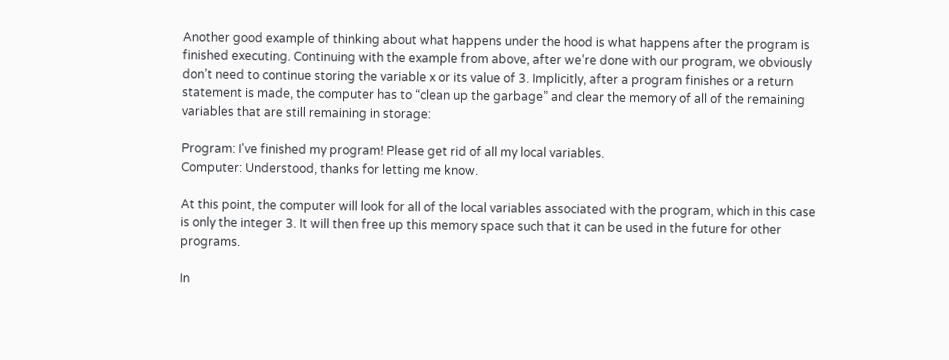Another good example of thinking about what happens under the hood is what happens after the program is finished executing. Continuing with the example from above, after we’re done with our program, we obviously don’t need to continue storing the variable x or its value of 3. Implicitly, after a program finishes or a return statement is made, the computer has to “clean up the garbage” and clear the memory of all of the remaining variables that are still remaining in storage:

Program: I've finished my program! Please get rid of all my local variables.
Computer: Understood, thanks for letting me know.

At this point, the computer will look for all of the local variables associated with the program, which in this case is only the integer 3. It will then free up this memory space such that it can be used in the future for other programs.

In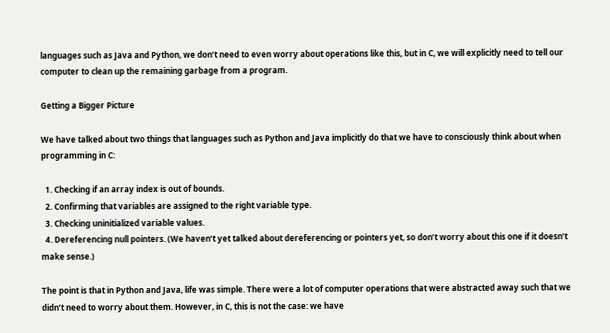languages such as Java and Python, we don’t need to even worry about operations like this, but in C, we will explicitly need to tell our computer to clean up the remaining garbage from a program.

Getting a Bigger Picture

We have talked about two things that languages such as Python and Java implicitly do that we have to consciously think about when programming in C:

  1. Checking if an array index is out of bounds.
  2. Confirming that variables are assigned to the right variable type.
  3. Checking uninitialized variable values.
  4. Dereferencing null pointers. (We haven’t yet talked about dereferencing or pointers yet, so don’t worry about this one if it doesn’t make sense.)

The point is that in Python and Java, life was simple. There were a lot of computer operations that were abstracted away such that we didn’t need to worry about them. However, in C, this is not the case: we have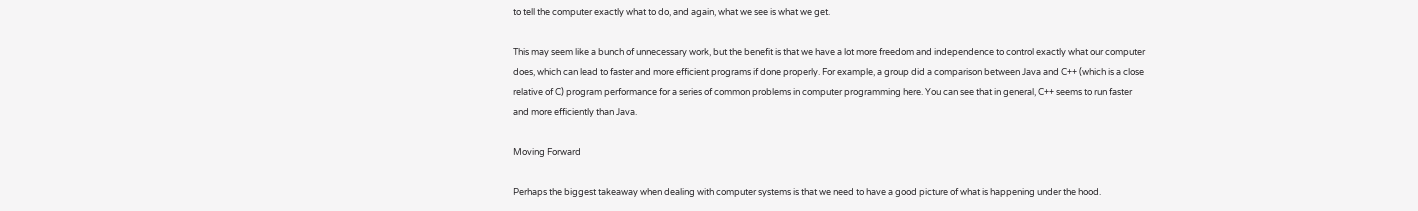to tell the computer exactly what to do, and again, what we see is what we get.

This may seem like a bunch of unnecessary work, but the benefit is that we have a lot more freedom and independence to control exactly what our computer does, which can lead to faster and more efficient programs if done properly. For example, a group did a comparison between Java and C++ (which is a close relative of C) program performance for a series of common problems in computer programming here. You can see that in general, C++ seems to run faster and more efficiently than Java.

Moving Forward

Perhaps the biggest takeaway when dealing with computer systems is that we need to have a good picture of what is happening under the hood.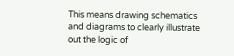This means drawing schematics and diagrams to clearly illustrate out the logic of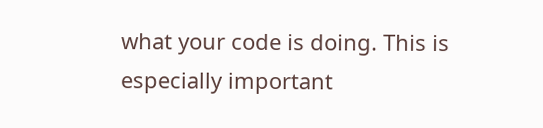what your code is doing. This is especially important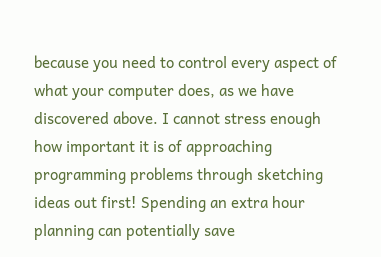because you need to control every aspect of what your computer does, as we have discovered above. I cannot stress enough how important it is of approaching programming problems through sketching ideas out first! Spending an extra hour planning can potentially save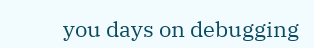you days on debugging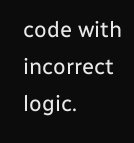code with incorrect logic.